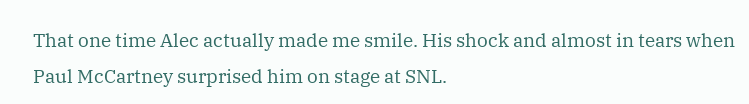That one time Alec actually made me smile. His shock and almost in tears when Paul McCartney surprised him on stage at SNL.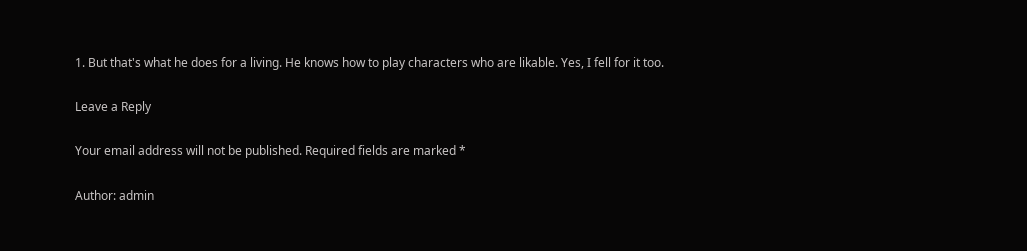1. But that's what he does for a living. He knows how to play characters who are likable. Yes, I fell for it too.

Leave a Reply

Your email address will not be published. Required fields are marked *

Author: admin